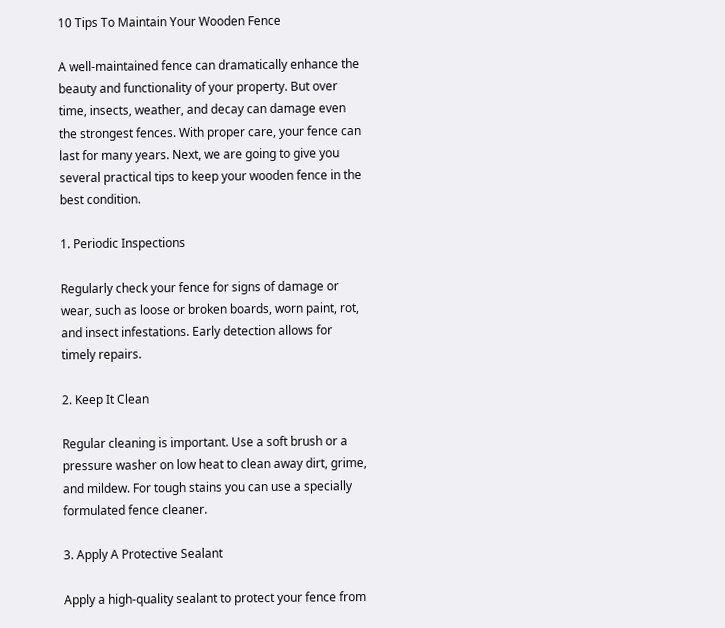10 Tips To Maintain Your Wooden Fence

A well-maintained fence can dramatically enhance the beauty and functionality of your property. But over time, insects, weather, and decay can damage even the strongest fences. With proper care, your fence can last for many years. Next, we are going to give you several practical tips to keep your wooden fence in the best condition.

1. Periodic Inspections

Regularly check your fence for signs of damage or wear, such as loose or broken boards, worn paint, rot, and insect infestations. Early detection allows for timely repairs.

2. Keep It Clean

Regular cleaning is important. Use a soft brush or a pressure washer on low heat to clean away dirt, grime, and mildew. For tough stains you can use a specially formulated fence cleaner.

3. Apply A Protective Sealant

Apply a high-quality sealant to protect your fence from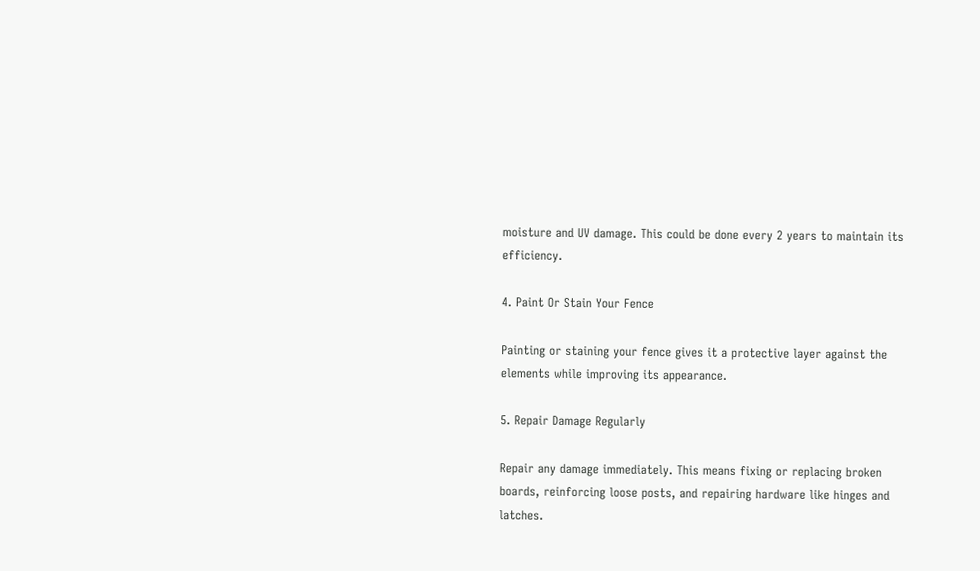moisture and UV damage. This could be done every 2 years to maintain its efficiency.

4. Paint Or Stain Your Fence

Painting or staining your fence gives it a protective layer against the elements while improving its appearance.

5. Repair Damage Regularly

Repair any damage immediately. This means fixing or replacing broken boards, reinforcing loose posts, and repairing hardware like hinges and latches.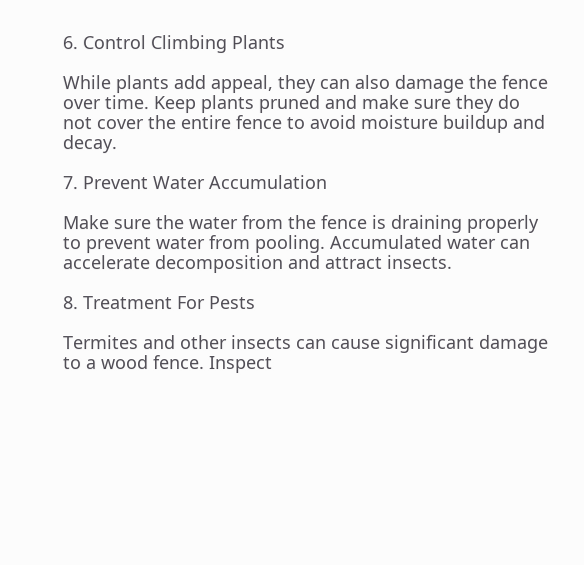6. Control Climbing Plants

While plants add appeal, they can also damage the fence over time. Keep plants pruned and make sure they do not cover the entire fence to avoid moisture buildup and decay.

7. Prevent Water Accumulation

Make sure the water from the fence is draining properly to prevent water from pooling. Accumulated water can accelerate decomposition and attract insects.

8. Treatment For Pests

Termites and other insects can cause significant damage to a wood fence. Inspect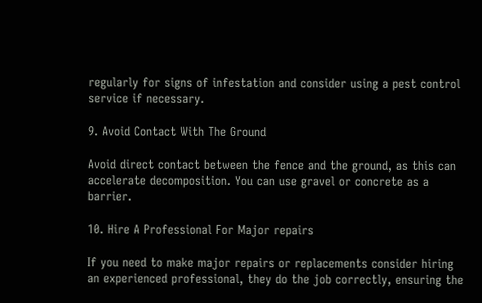regularly for signs of infestation and consider using a pest control service if necessary.

9. Avoid Contact With The Ground

Avoid direct contact between the fence and the ground, as this can accelerate decomposition. You can use gravel or concrete as a barrier.

10. Hire A Professional For Major repairs

If you need to make major repairs or replacements consider hiring an experienced professional, they do the job correctly, ensuring the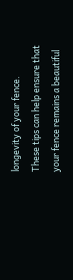longevity of your fence.
These tips can help ensure that your fence remains a beautiful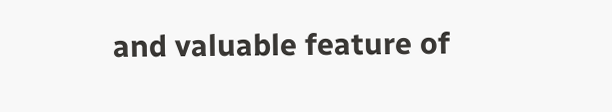and valuable feature of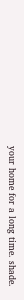your home for a long time. shade.